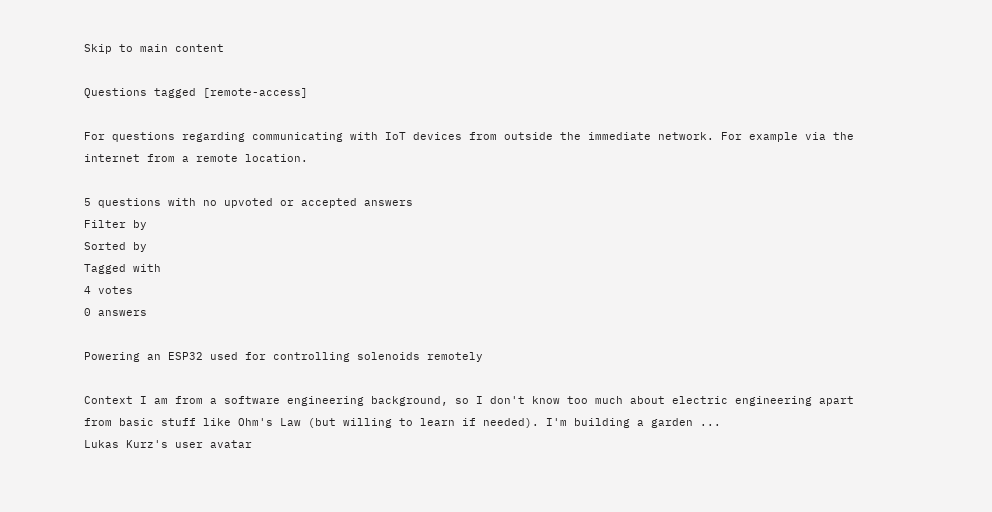Skip to main content

Questions tagged [remote-access]

For questions regarding communicating with IoT devices from outside the immediate network. For example via the internet from a remote location.

5 questions with no upvoted or accepted answers
Filter by
Sorted by
Tagged with
4 votes
0 answers

Powering an ESP32 used for controlling solenoids remotely

Context I am from a software engineering background, so I don't know too much about electric engineering apart from basic stuff like Ohm's Law (but willing to learn if needed). I'm building a garden ...
Lukas Kurz's user avatar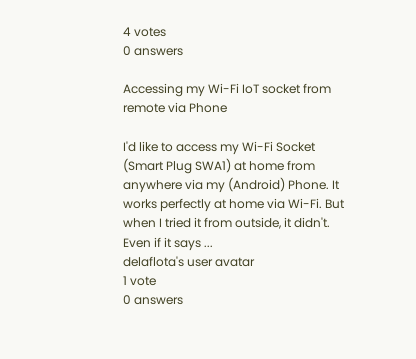4 votes
0 answers

Accessing my Wi-Fi IoT socket from remote via Phone

I'd like to access my Wi-Fi Socket (Smart Plug SWA1) at home from anywhere via my (Android) Phone. It works perfectly at home via Wi-Fi. But when I tried it from outside, it didn't. Even if it says ...
delaflota's user avatar
1 vote
0 answers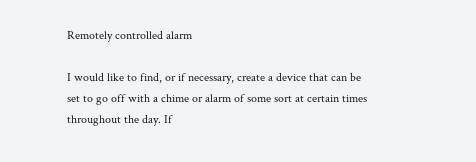Remotely controlled alarm

I would like to find, or if necessary, create a device that can be set to go off with a chime or alarm of some sort at certain times throughout the day. If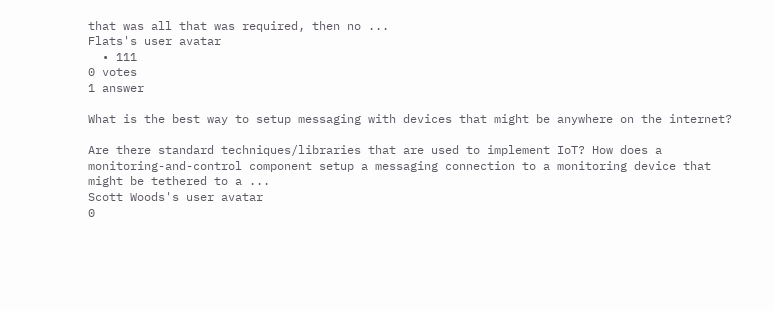that was all that was required, then no ...
Flats's user avatar
  • 111
0 votes
1 answer

What is the best way to setup messaging with devices that might be anywhere on the internet?

Are there standard techniques/libraries that are used to implement IoT? How does a monitoring-and-control component setup a messaging connection to a monitoring device that might be tethered to a ...
Scott Woods's user avatar
0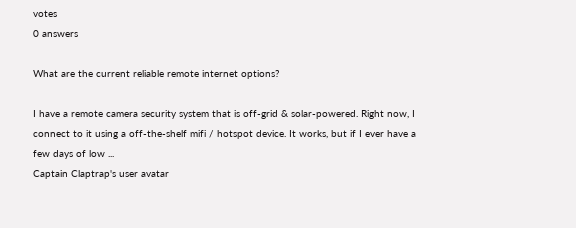votes
0 answers

What are the current reliable remote internet options?

I have a remote camera security system that is off-grid & solar-powered. Right now, I connect to it using a off-the-shelf mifi / hotspot device. It works, but if I ever have a few days of low ...
Captain Claptrap's user avatar